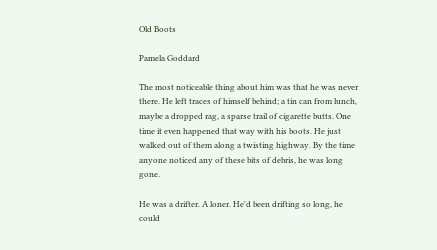Old Boots

Pamela Goddard

The most noticeable thing about him was that he was never there. He left traces of himself behind; a tin can from lunch, maybe a dropped rag, a sparse trail of cigarette butts. One time it even happened that way with his boots. He just walked out of them along a twisting highway. By the time anyone noticed any of these bits of debris, he was long gone.

He was a drifter. A loner. He'd been drifting so long, he could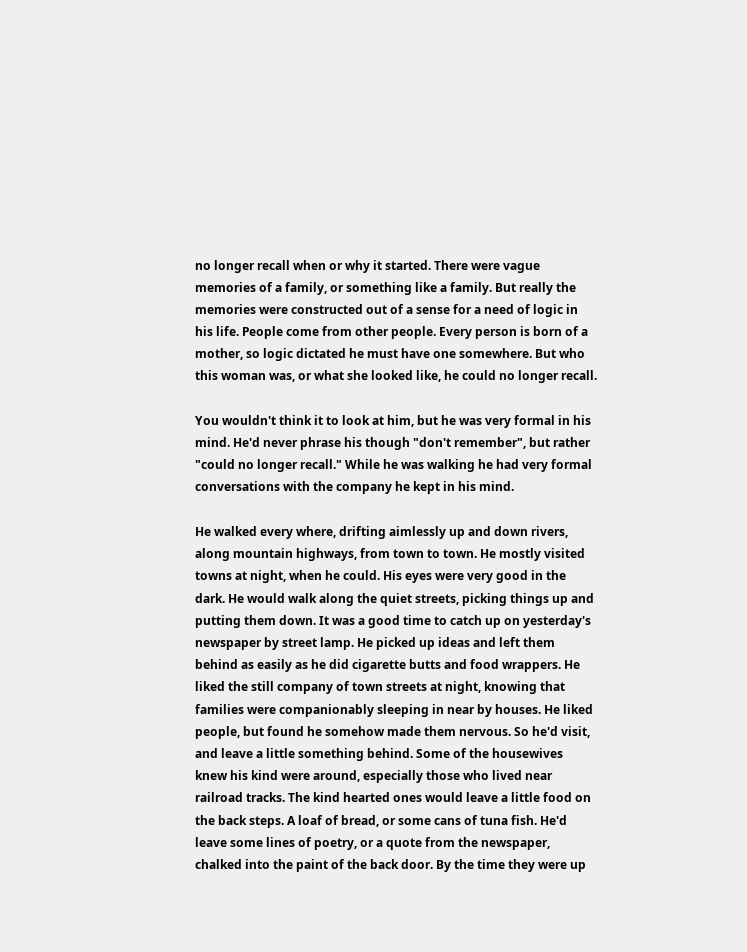no longer recall when or why it started. There were vague memories of a family, or something like a family. But really the memories were constructed out of a sense for a need of logic in his life. People come from other people. Every person is born of a mother, so logic dictated he must have one somewhere. But who this woman was, or what she looked like, he could no longer recall.

You wouldn't think it to look at him, but he was very formal in his mind. He'd never phrase his though "don't remember", but rather "could no longer recall." While he was walking he had very formal conversations with the company he kept in his mind.

He walked every where, drifting aimlessly up and down rivers, along mountain highways, from town to town. He mostly visited towns at night, when he could. His eyes were very good in the dark. He would walk along the quiet streets, picking things up and putting them down. It was a good time to catch up on yesterday's newspaper by street lamp. He picked up ideas and left them behind as easily as he did cigarette butts and food wrappers. He liked the still company of town streets at night, knowing that families were companionably sleeping in near by houses. He liked people, but found he somehow made them nervous. So he'd visit, and leave a little something behind. Some of the housewives knew his kind were around, especially those who lived near railroad tracks. The kind hearted ones would leave a little food on the back steps. A loaf of bread, or some cans of tuna fish. He'd leave some lines of poetry, or a quote from the newspaper, chalked into the paint of the back door. By the time they were up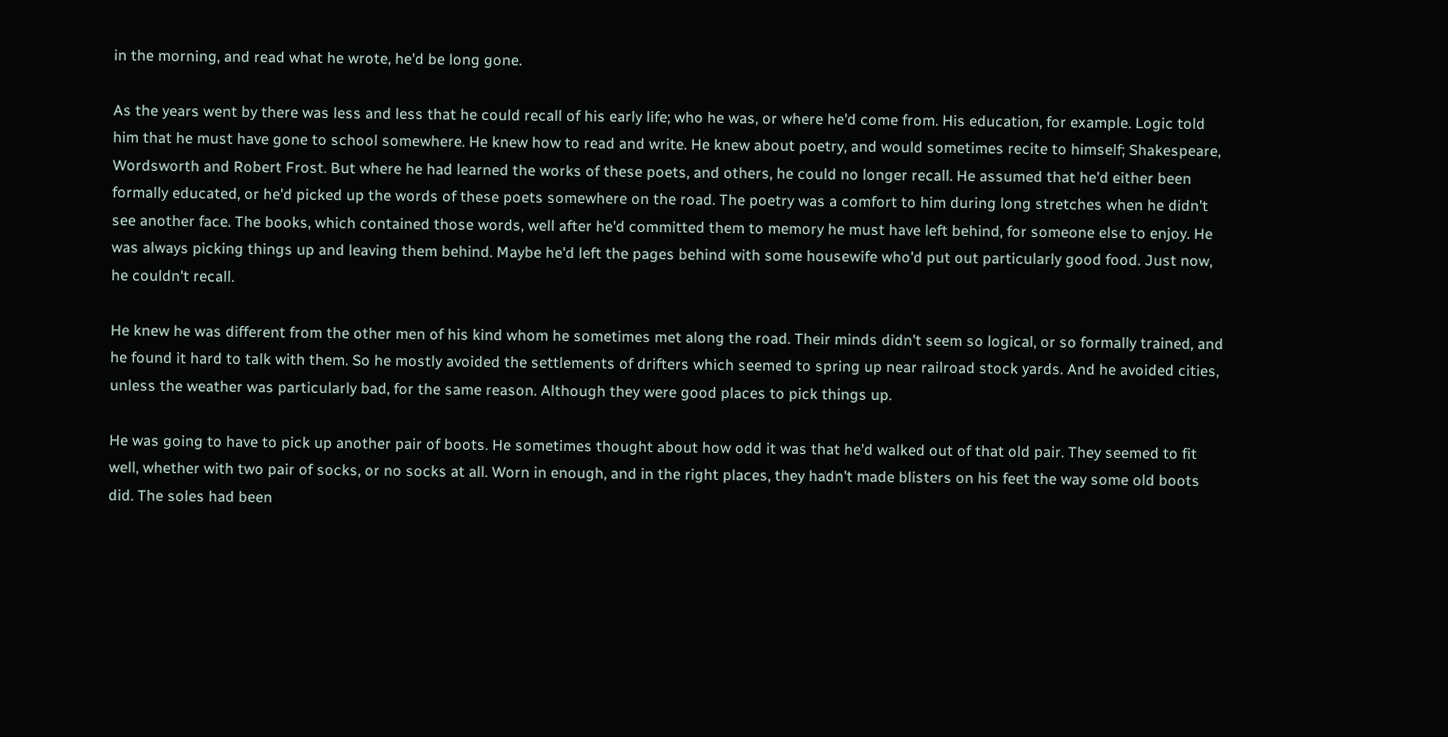in the morning, and read what he wrote, he'd be long gone.

As the years went by there was less and less that he could recall of his early life; who he was, or where he'd come from. His education, for example. Logic told him that he must have gone to school somewhere. He knew how to read and write. He knew about poetry, and would sometimes recite to himself; Shakespeare, Wordsworth and Robert Frost. But where he had learned the works of these poets, and others, he could no longer recall. He assumed that he'd either been formally educated, or he'd picked up the words of these poets somewhere on the road. The poetry was a comfort to him during long stretches when he didn't see another face. The books, which contained those words, well after he'd committed them to memory he must have left behind, for someone else to enjoy. He was always picking things up and leaving them behind. Maybe he'd left the pages behind with some housewife who'd put out particularly good food. Just now, he couldn't recall.

He knew he was different from the other men of his kind whom he sometimes met along the road. Their minds didn't seem so logical, or so formally trained, and he found it hard to talk with them. So he mostly avoided the settlements of drifters which seemed to spring up near railroad stock yards. And he avoided cities, unless the weather was particularly bad, for the same reason. Although they were good places to pick things up.

He was going to have to pick up another pair of boots. He sometimes thought about how odd it was that he'd walked out of that old pair. They seemed to fit well, whether with two pair of socks, or no socks at all. Worn in enough, and in the right places, they hadn't made blisters on his feet the way some old boots did. The soles had been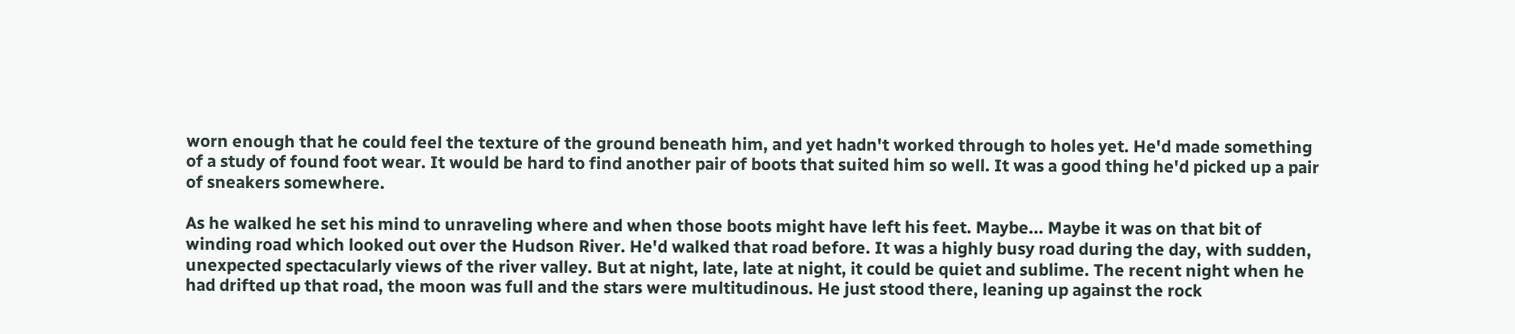worn enough that he could feel the texture of the ground beneath him, and yet hadn't worked through to holes yet. He'd made something of a study of found foot wear. It would be hard to find another pair of boots that suited him so well. It was a good thing he'd picked up a pair of sneakers somewhere.

As he walked he set his mind to unraveling where and when those boots might have left his feet. Maybe... Maybe it was on that bit of winding road which looked out over the Hudson River. He'd walked that road before. It was a highly busy road during the day, with sudden, unexpected spectacularly views of the river valley. But at night, late, late at night, it could be quiet and sublime. The recent night when he had drifted up that road, the moon was full and the stars were multitudinous. He just stood there, leaning up against the rock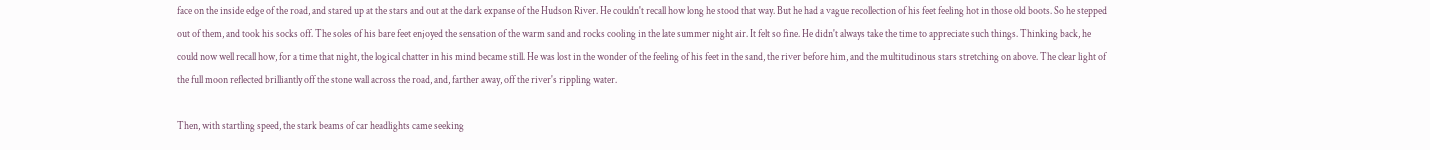face on the inside edge of the road, and stared up at the stars and out at the dark expanse of the Hudson River. He couldn't recall how long he stood that way. But he had a vague recollection of his feet feeling hot in those old boots. So he stepped out of them, and took his socks off. The soles of his bare feet enjoyed the sensation of the warm sand and rocks cooling in the late summer night air. It felt so fine. He didn't always take the time to appreciate such things. Thinking back, he could now well recall how, for a time that night, the logical chatter in his mind became still. He was lost in the wonder of the feeling of his feet in the sand, the river before him, and the multitudinous stars stretching on above. The clear light of the full moon reflected brilliantly off the stone wall across the road, and, farther away, off the river's rippling water.

Then, with startling speed, the stark beams of car headlights came seeking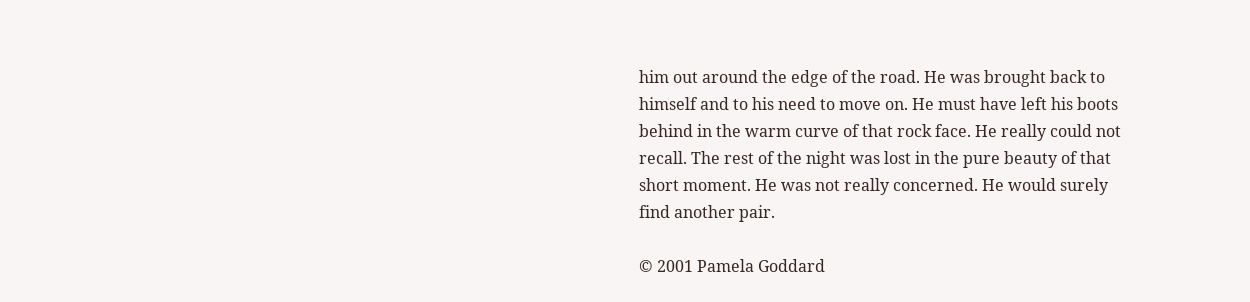him out around the edge of the road. He was brought back to himself and to his need to move on. He must have left his boots behind in the warm curve of that rock face. He really could not recall. The rest of the night was lost in the pure beauty of that short moment. He was not really concerned. He would surely find another pair.

© 2001 Pamela Goddard